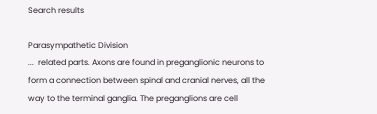Search results

Parasympathetic Division
...  related parts. Axons are found in preganglionic neurons to form a connection between spinal and cranial nerves, all the way to the terminal ganglia. The preganglions are cell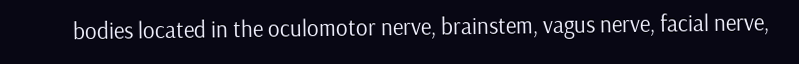bodies located in the oculomotor nerve, brainstem, vagus nerve, facial nerve,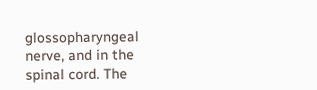glossopharyngeal nerve, and in the spinal cord. The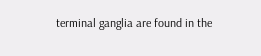terminal ganglia are found in the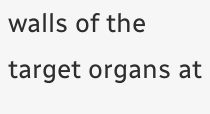walls of the target organs at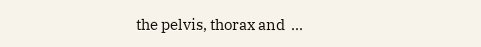the pelvis, thorax and  ...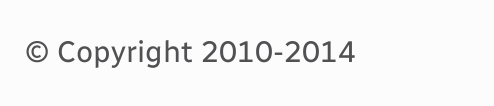© Copyright 2010-2014